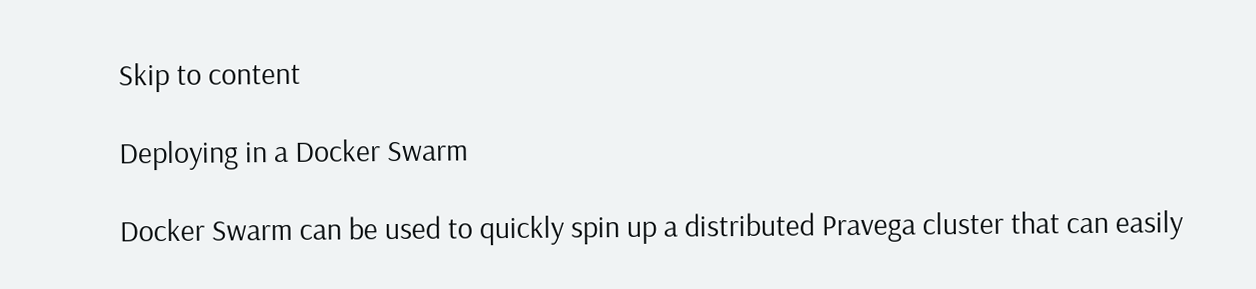Skip to content

Deploying in a Docker Swarm

Docker Swarm can be used to quickly spin up a distributed Pravega cluster that can easily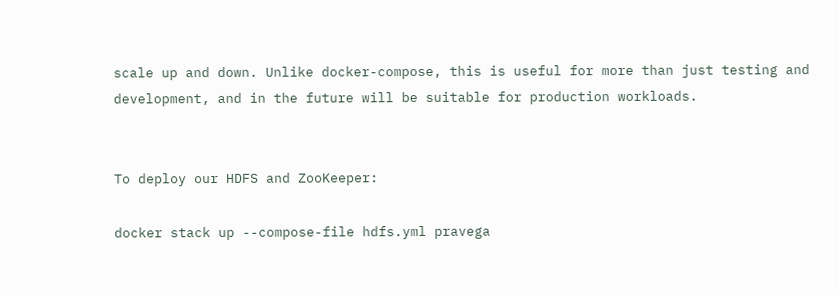scale up and down. Unlike docker-compose, this is useful for more than just testing and development, and in the future will be suitable for production workloads.


To deploy our HDFS and ZooKeeper:

docker stack up --compose-file hdfs.yml pravega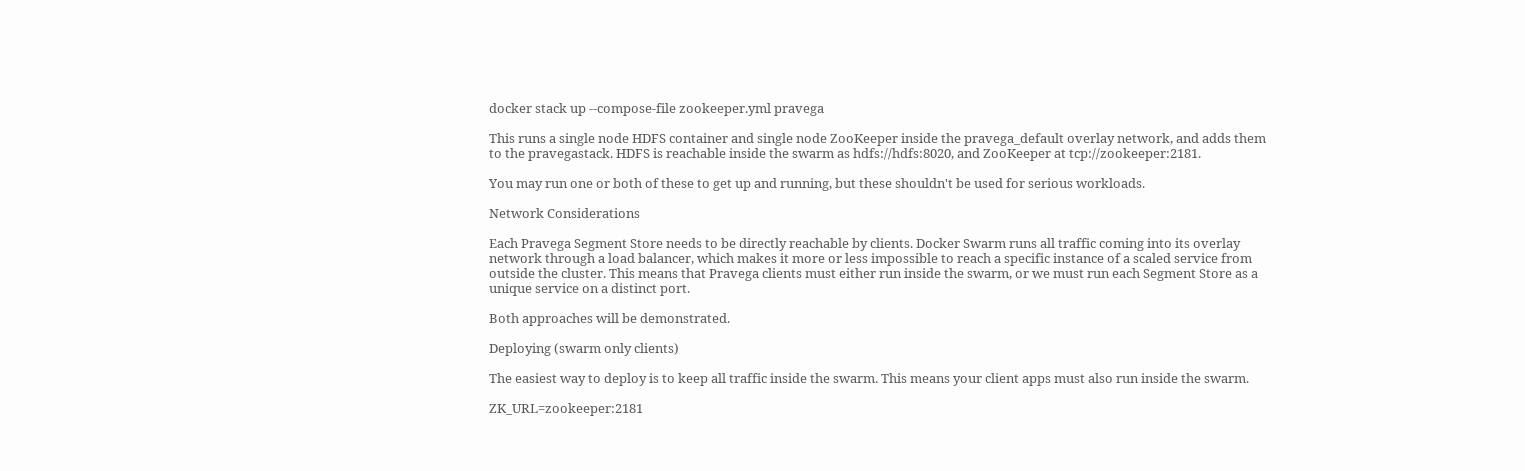docker stack up --compose-file zookeeper.yml pravega

This runs a single node HDFS container and single node ZooKeeper inside the pravega_default overlay network, and adds them to the pravegastack. HDFS is reachable inside the swarm as hdfs://hdfs:8020, and ZooKeeper at tcp://zookeeper:2181.

You may run one or both of these to get up and running, but these shouldn't be used for serious workloads.

Network Considerations

Each Pravega Segment Store needs to be directly reachable by clients. Docker Swarm runs all traffic coming into its overlay network through a load balancer, which makes it more or less impossible to reach a specific instance of a scaled service from outside the cluster. This means that Pravega clients must either run inside the swarm, or we must run each Segment Store as a unique service on a distinct port.

Both approaches will be demonstrated.

Deploying (swarm only clients)

The easiest way to deploy is to keep all traffic inside the swarm. This means your client apps must also run inside the swarm.

ZK_URL=zookeeper:2181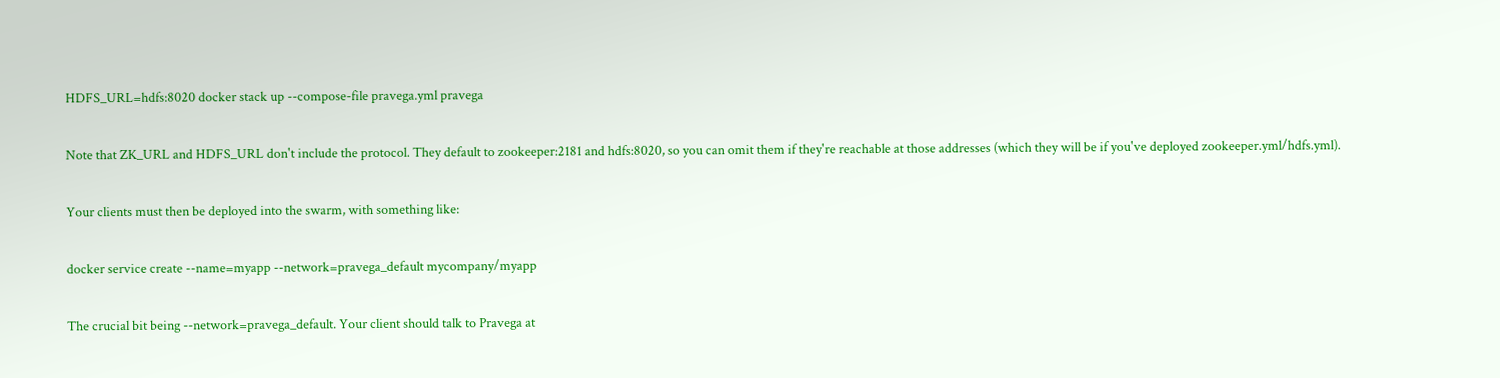HDFS_URL=hdfs:8020 docker stack up --compose-file pravega.yml pravega

Note that ZK_URL and HDFS_URL don't include the protocol. They default to zookeeper:2181 and hdfs:8020, so you can omit them if they're reachable at those addresses (which they will be if you've deployed zookeeper.yml/hdfs.yml).

Your clients must then be deployed into the swarm, with something like:

docker service create --name=myapp --network=pravega_default mycompany/myapp

The crucial bit being --network=pravega_default. Your client should talk to Pravega at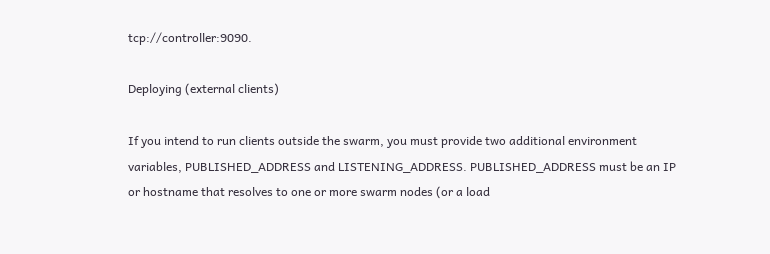tcp://controller:9090.

Deploying (external clients)

If you intend to run clients outside the swarm, you must provide two additional environment variables, PUBLISHED_ADDRESS and LISTENING_ADDRESS. PUBLISHED_ADDRESS must be an IP or hostname that resolves to one or more swarm nodes (or a load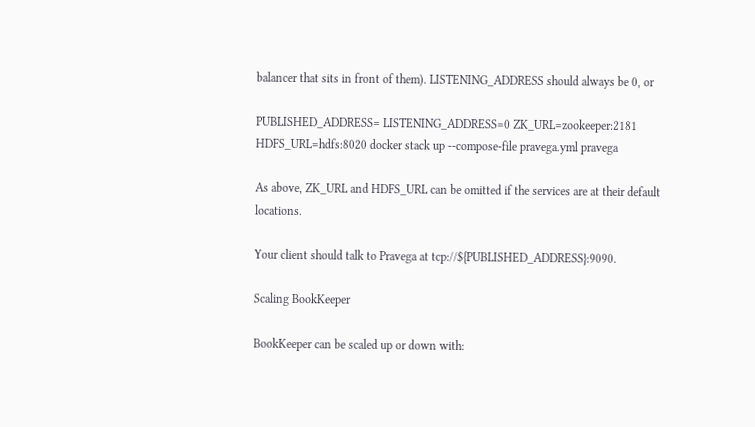balancer that sits in front of them). LISTENING_ADDRESS should always be 0, or

PUBLISHED_ADDRESS= LISTENING_ADDRESS=0 ZK_URL=zookeeper:2181 HDFS_URL=hdfs:8020 docker stack up --compose-file pravega.yml pravega

As above, ZK_URL and HDFS_URL can be omitted if the services are at their default locations.

Your client should talk to Pravega at tcp://${PUBLISHED_ADDRESS}:9090.

Scaling BookKeeper

BookKeeper can be scaled up or down with: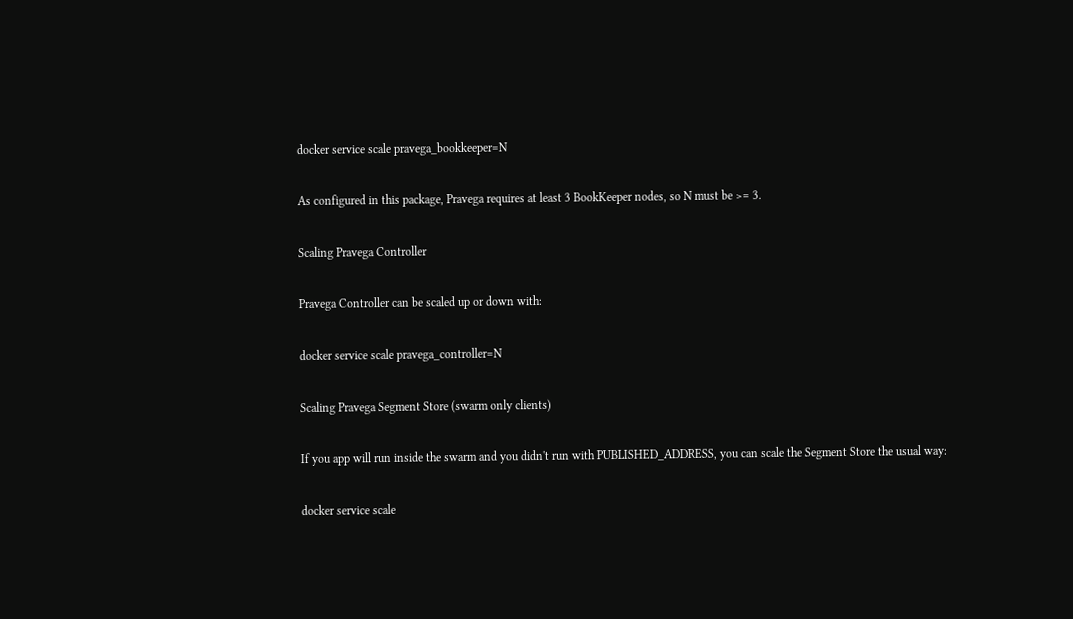docker service scale pravega_bookkeeper=N

As configured in this package, Pravega requires at least 3 BookKeeper nodes, so N must be >= 3.

Scaling Pravega Controller

Pravega Controller can be scaled up or down with:

docker service scale pravega_controller=N

Scaling Pravega Segment Store (swarm only clients)

If you app will run inside the swarm and you didn't run with PUBLISHED_ADDRESS, you can scale the Segment Store the usual way:

docker service scale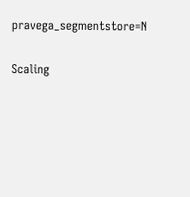pravega_segmentstore=N

Scaling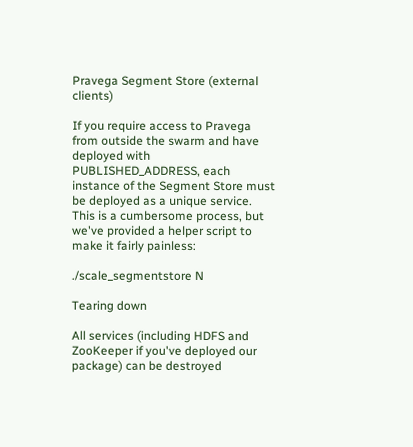Pravega Segment Store (external clients)

If you require access to Pravega from outside the swarm and have deployed with PUBLISHED_ADDRESS, each instance of the Segment Store must be deployed as a unique service. This is a cumbersome process, but we've provided a helper script to make it fairly painless:

./scale_segmentstore N

Tearing down

All services (including HDFS and ZooKeeper if you've deployed our package) can be destroyed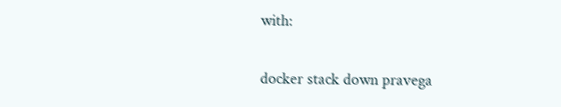with:

docker stack down pravega